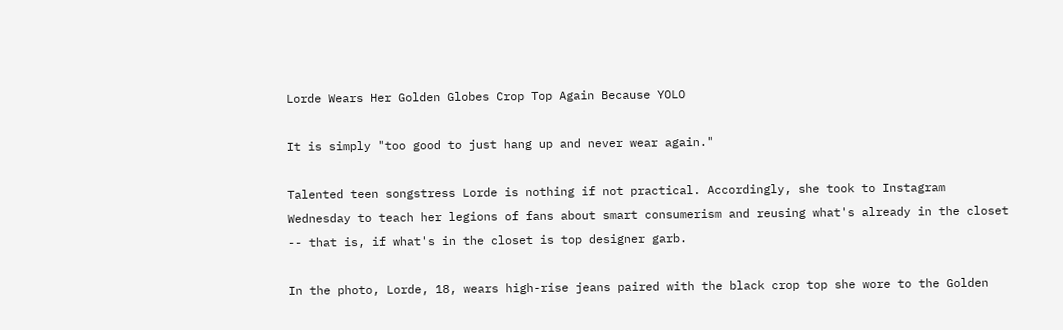Lorde Wears Her Golden Globes Crop Top Again Because YOLO

It is simply "too good to just hang up and never wear again."

Talented teen songstress Lorde is nothing if not practical. Accordingly, she took to Instagram Wednesday to teach her legions of fans about smart consumerism and reusing what's already in the closet -- that is, if what's in the closet is top designer garb.

In the photo, Lorde, 18, wears high-rise jeans paired with the black crop top she wore to the Golden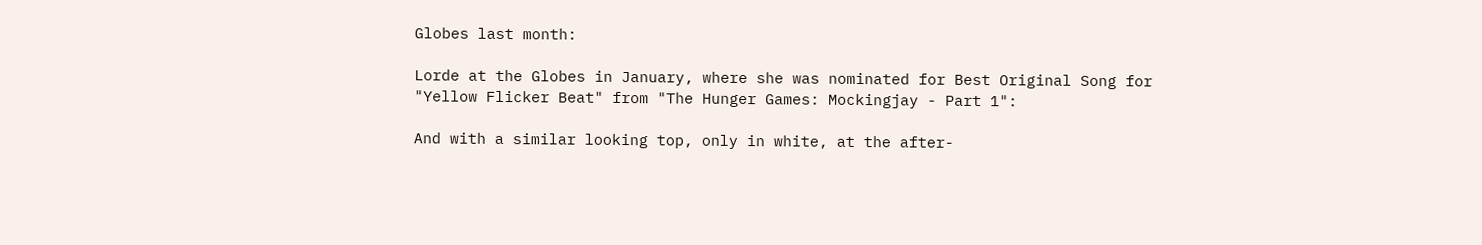Globes last month:

Lorde at the Globes in January, where she was nominated for Best Original Song for "Yellow Flicker Beat" from "The Hunger Games: Mockingjay - Part 1":

And with a similar looking top, only in white, at the after-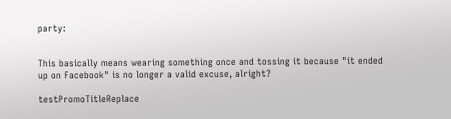party:


This basically means wearing something once and tossing it because "it ended up on Facebook" is no longer a valid excuse, alright?

testPromoTitleReplace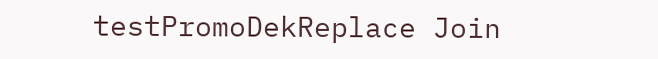testPromoDekReplace Join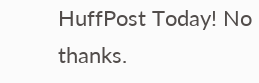HuffPost Today! No thanks.